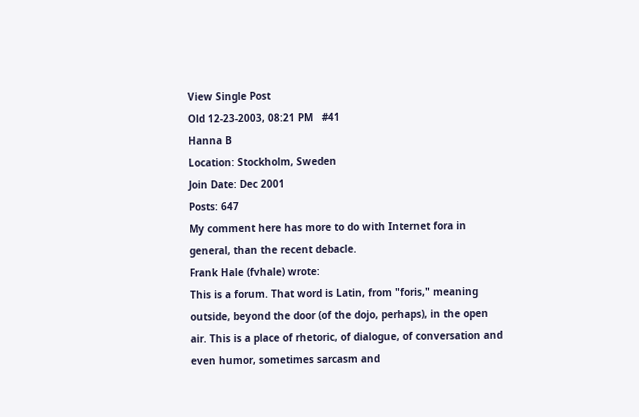View Single Post
Old 12-23-2003, 08:21 PM   #41
Hanna B
Location: Stockholm, Sweden
Join Date: Dec 2001
Posts: 647
My comment here has more to do with Internet fora in general, than the recent debacle.
Frank Hale (fvhale) wrote:
This is a forum. That word is Latin, from "foris," meaning outside, beyond the door (of the dojo, perhaps), in the open air. This is a place of rhetoric, of dialogue, of conversation and even humor, sometimes sarcasm and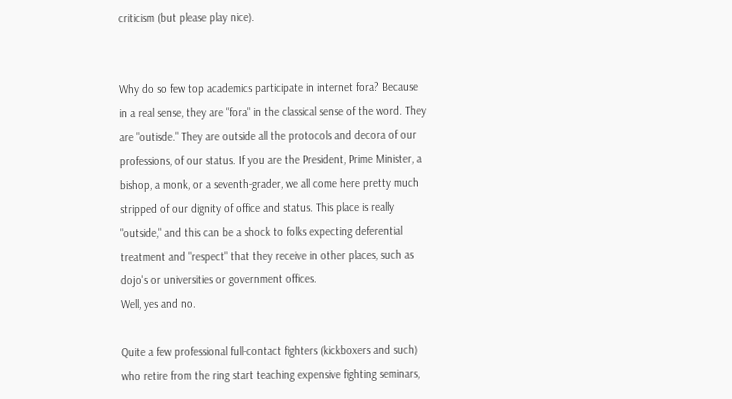criticism (but please play nice).


Why do so few top academics participate in internet fora? Because in a real sense, they are "fora" in the classical sense of the word. They are "outisde." They are outside all the protocols and decora of our professions, of our status. If you are the President, Prime Minister, a bishop, a monk, or a seventh-grader, we all come here pretty much stripped of our dignity of office and status. This place is really "outside," and this can be a shock to folks expecting deferential treatment and "respect" that they receive in other places, such as dojo's or universities or government offices.
Well, yes and no.

Quite a few professional full-contact fighters (kickboxers and such) who retire from the ring start teaching expensive fighting seminars,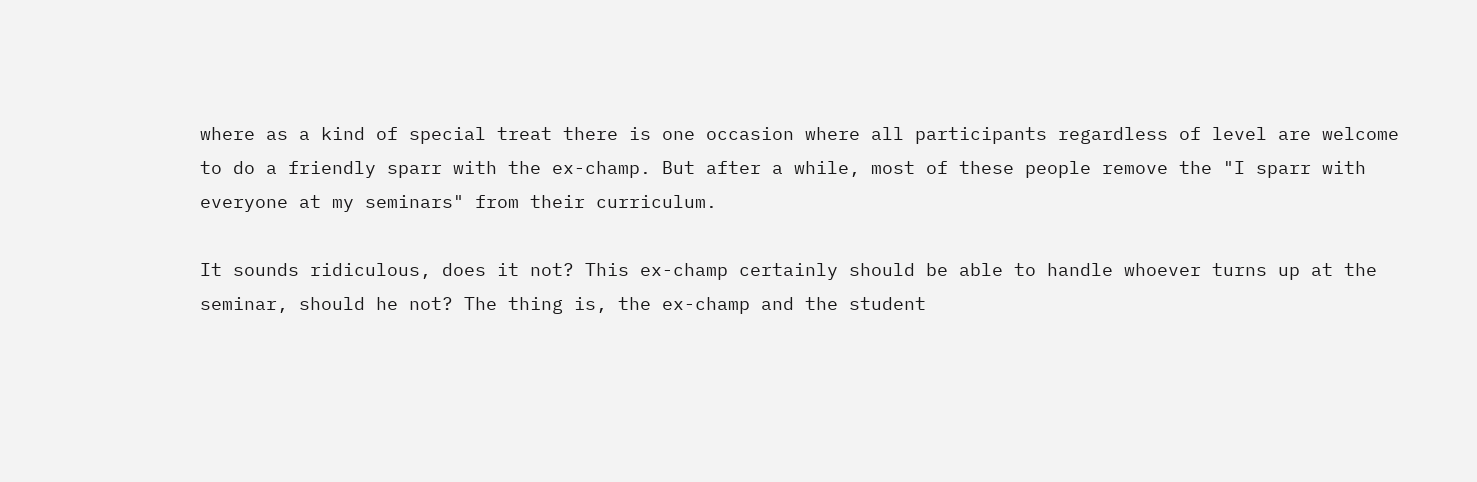where as a kind of special treat there is one occasion where all participants regardless of level are welcome to do a friendly sparr with the ex-champ. But after a while, most of these people remove the "I sparr with everyone at my seminars" from their curriculum.

It sounds ridiculous, does it not? This ex-champ certainly should be able to handle whoever turns up at the seminar, should he not? The thing is, the ex-champ and the student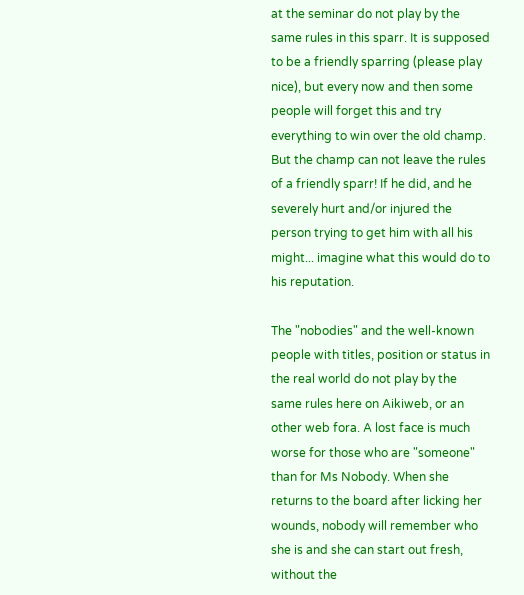at the seminar do not play by the same rules in this sparr. It is supposed to be a friendly sparring (please play nice), but every now and then some people will forget this and try everything to win over the old champ. But the champ can not leave the rules of a friendly sparr! If he did, and he severely hurt and/or injured the person trying to get him with all his might... imagine what this would do to his reputation.

The "nobodies" and the well-known people with titles, position or status in the real world do not play by the same rules here on Aikiweb, or an other web fora. A lost face is much worse for those who are "someone" than for Ms Nobody. When she returns to the board after licking her wounds, nobody will remember who she is and she can start out fresh, without the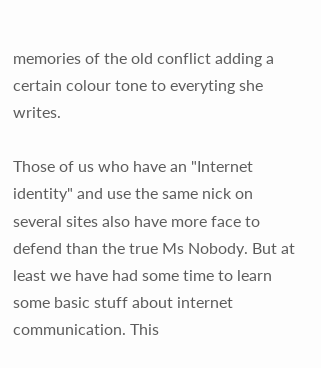memories of the old conflict adding a certain colour tone to everyting she writes.

Those of us who have an "Internet identity" and use the same nick on several sites also have more face to defend than the true Ms Nobody. But at least we have had some time to learn some basic stuff about internet communication. This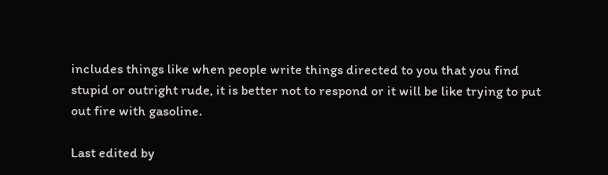includes things like when people write things directed to you that you find stupid or outright rude, it is better not to respond or it will be like trying to put out fire with gasoline.

Last edited by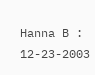Hanna B : 12-23-2003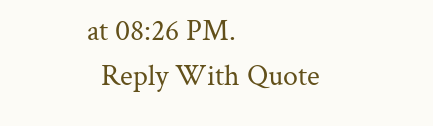at 08:26 PM.
  Reply With Quote